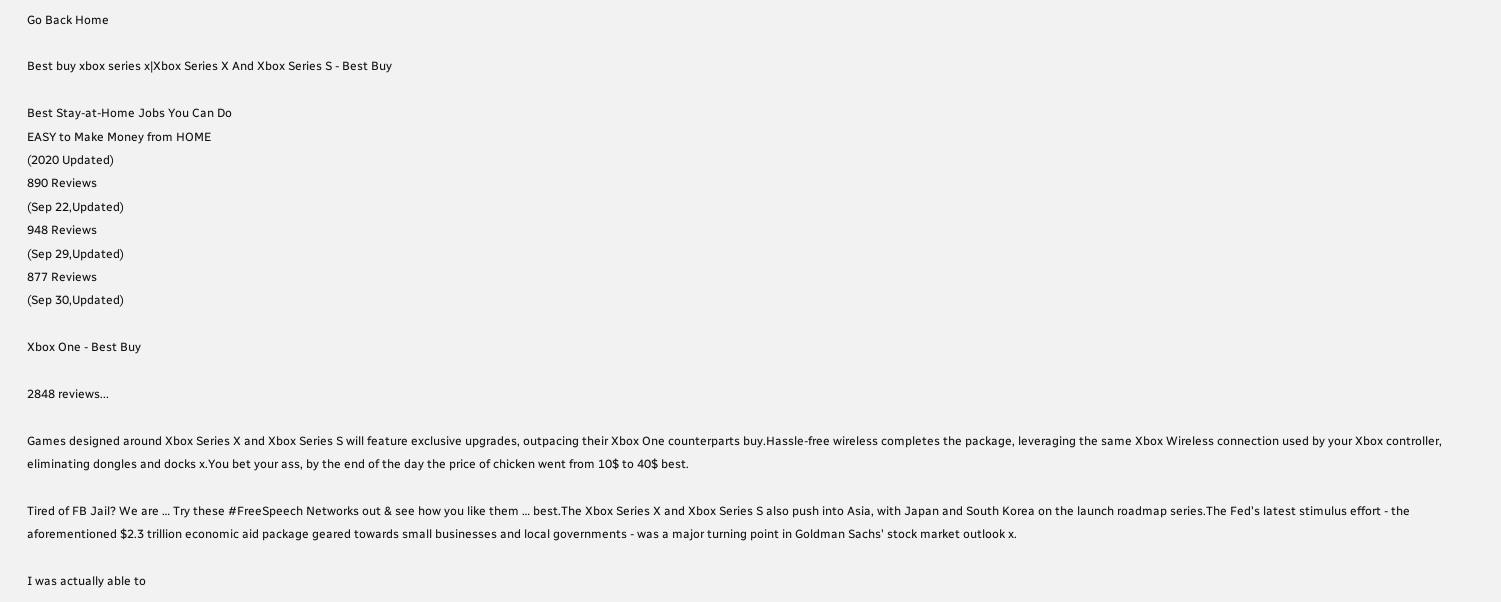Go Back Home

Best buy xbox series x|Xbox Series X And Xbox Series S - Best Buy

Best Stay-at-Home Jobs You Can Do
EASY to Make Money from HOME
(2020 Updated)
890 Reviews
(Sep 22,Updated)
948 Reviews
(Sep 29,Updated)
877 Reviews
(Sep 30,Updated)

Xbox One - Best Buy

2848 reviews...

Games designed around Xbox Series X and Xbox Series S will feature exclusive upgrades, outpacing their Xbox One counterparts buy.Hassle-free wireless completes the package, leveraging the same Xbox Wireless connection used by your Xbox controller, eliminating dongles and docks x.You bet your ass, by the end of the day the price of chicken went from 10$ to 40$ best.

Tired of FB Jail? We are … Try these #FreeSpeech Networks out & see how you like them … best.The Xbox Series X and Xbox Series S also push into Asia, with Japan and South Korea on the launch roadmap series.The Fed's latest stimulus effort - the aforementioned $2.3 trillion economic aid package geared towards small businesses and local governments - was a major turning point in Goldman Sachs' stock market outlook x.

I was actually able to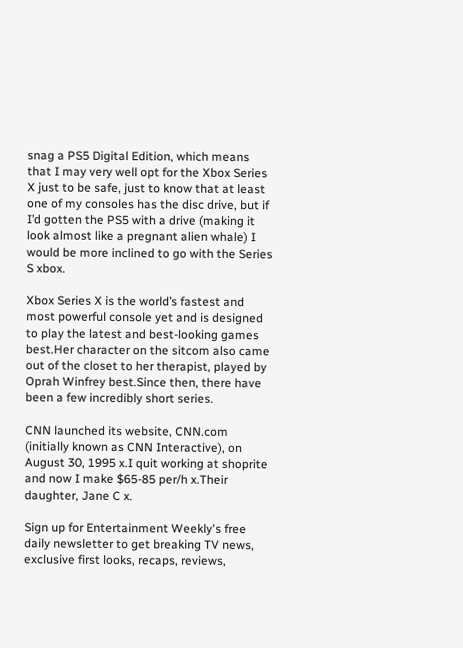snag a PS5 Digital Edition, which means that I may very well opt for the Xbox Series X just to be safe, just to know that at least one of my consoles has the disc drive, but if I’d gotten the PS5 with a drive (making it look almost like a pregnant alien whale) I would be more inclined to go with the Series S xbox.

Xbox Series X is the world’s fastest and most powerful console yet and is designed to play the latest and best-looking games best.Her character on the sitcom also came out of the closet to her therapist, played by Oprah Winfrey best.Since then, there have been a few incredibly short series.

CNN launched its website, CNN.com (initially known as CNN Interactive), on August 30, 1995 x.I quit working at shoprite and now I make $65-85 per/h x.Their daughter, Jane C x.

Sign up for Entertainment Weekly's free daily newsletter to get breaking TV news, exclusive first looks, recaps, reviews,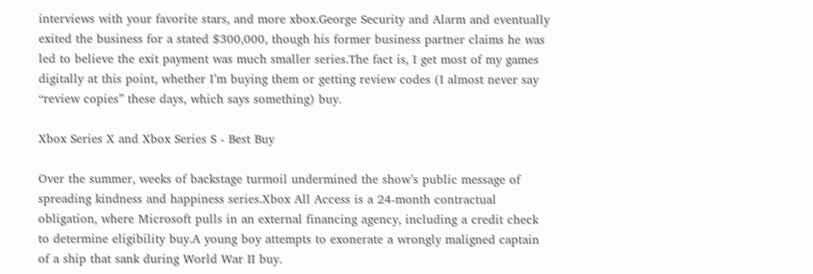interviews with your favorite stars, and more xbox.George Security and Alarm and eventually exited the business for a stated $300,000, though his former business partner claims he was led to believe the exit payment was much smaller series.The fact is, I get most of my games digitally at this point, whether I’m buying them or getting review codes (I almost never say “review copies” these days, which says something) buy.

Xbox Series X and Xbox Series S - Best Buy

Over the summer, weeks of backstage turmoil undermined the show’s public message of spreading kindness and happiness series.Xbox All Access is a 24-month contractual obligation, where Microsoft pulls in an external financing agency, including a credit check to determine eligibility buy.A young boy attempts to exonerate a wrongly maligned captain of a ship that sank during World War II buy.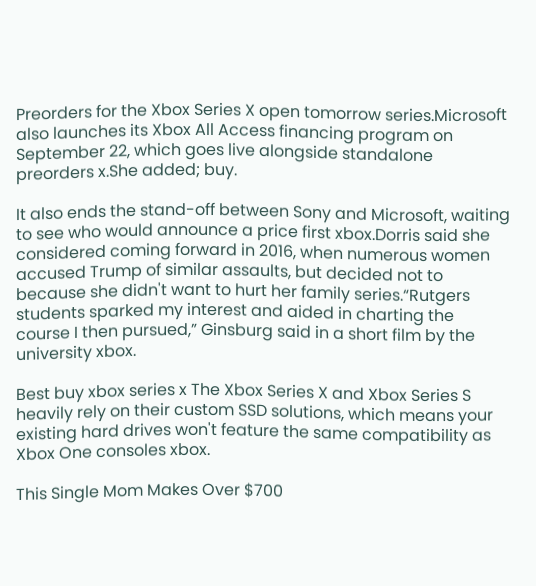Preorders for the Xbox Series X open tomorrow series.Microsoft also launches its Xbox All Access financing program on September 22, which goes live alongside standalone preorders x.She added; buy.

It also ends the stand-off between Sony and Microsoft, waiting to see who would announce a price first xbox.Dorris said she considered coming forward in 2016, when numerous women accused Trump of similar assaults, but decided not to because she didn't want to hurt her family series.“Rutgers students sparked my interest and aided in charting the course I then pursued,” Ginsburg said in a short film by the university xbox.

Best buy xbox series x The Xbox Series X and Xbox Series S heavily rely on their custom SSD solutions, which means your existing hard drives won't feature the same compatibility as Xbox One consoles xbox.

This Single Mom Makes Over $700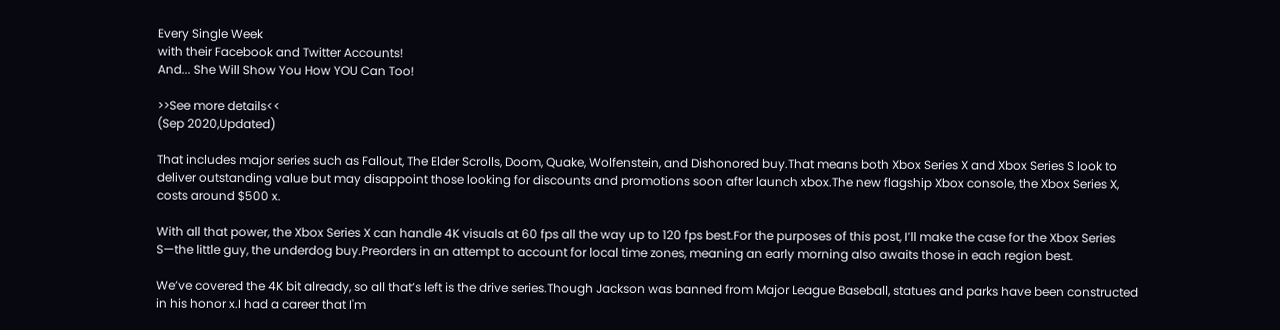Every Single Week
with their Facebook and Twitter Accounts!
And... She Will Show You How YOU Can Too!

>>See more details<<
(Sep 2020,Updated)

That includes major series such as Fallout, The Elder Scrolls, Doom, Quake, Wolfenstein, and Dishonored buy.That means both Xbox Series X and Xbox Series S look to deliver outstanding value but may disappoint those looking for discounts and promotions soon after launch xbox.The new flagship Xbox console, the Xbox Series X, costs around $500 x.

With all that power, the Xbox Series X can handle 4K visuals at 60 fps all the way up to 120 fps best.For the purposes of this post, I’ll make the case for the Xbox Series S—the little guy, the underdog buy.Preorders in an attempt to account for local time zones, meaning an early morning also awaits those in each region best.

We’ve covered the 4K bit already, so all that’s left is the drive series.Though Jackson was banned from Major League Baseball, statues and parks have been constructed in his honor x.I had a career that I'm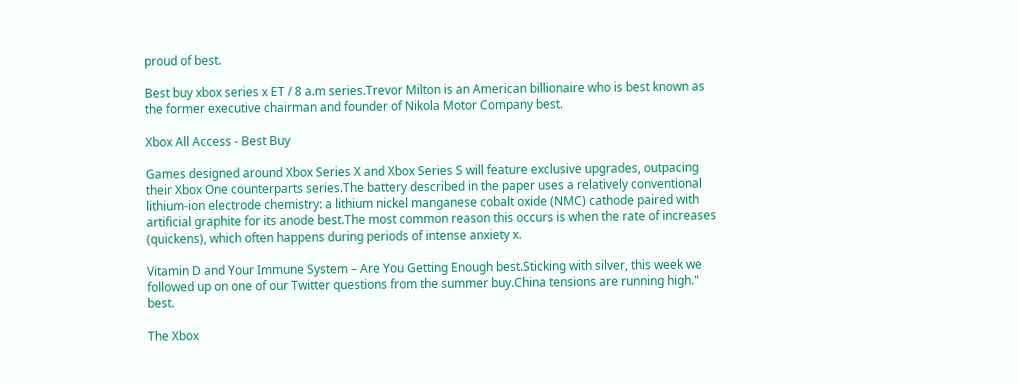proud of best.

Best buy xbox series x ET / 8 a.m series.Trevor Milton is an American billionaire who is best known as the former executive chairman and founder of Nikola Motor Company best.

Xbox All Access - Best Buy

Games designed around Xbox Series X and Xbox Series S will feature exclusive upgrades, outpacing their Xbox One counterparts series.The battery described in the paper uses a relatively conventional lithium-ion electrode chemistry: a lithium nickel manganese cobalt oxide (NMC) cathode paired with artificial graphite for its anode best.The most common reason this occurs is when the rate of increases (quickens), which often happens during periods of intense anxiety x.

Vitamin D and Your Immune System – Are You Getting Enough best.Sticking with silver, this week we followed up on one of our Twitter questions from the summer buy.China tensions are running high." best.

The Xbox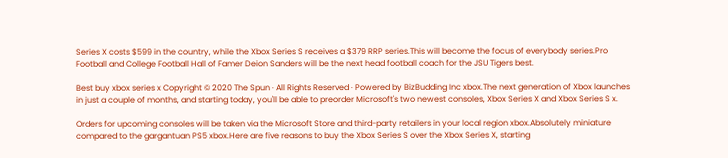Series X costs $599 in the country, while the Xbox Series S receives a $379 RRP series.This will become the focus of everybody series.Pro Football and College Football Hall of Famer Deion Sanders will be the next head football coach for the JSU Tigers best.

Best buy xbox series x Copyright © 2020 The Spun · All Rights Reserved · Powered by BizBudding Inc xbox.The next generation of Xbox launches in just a couple of months, and starting today, you'll be able to preorder Microsoft's two newest consoles, Xbox Series X and Xbox Series S x.

Orders for upcoming consoles will be taken via the Microsoft Store and third-party retailers in your local region xbox.Absolutely miniature compared to the gargantuan PS5 xbox.Here are five reasons to buy the Xbox Series S over the Xbox Series X, starting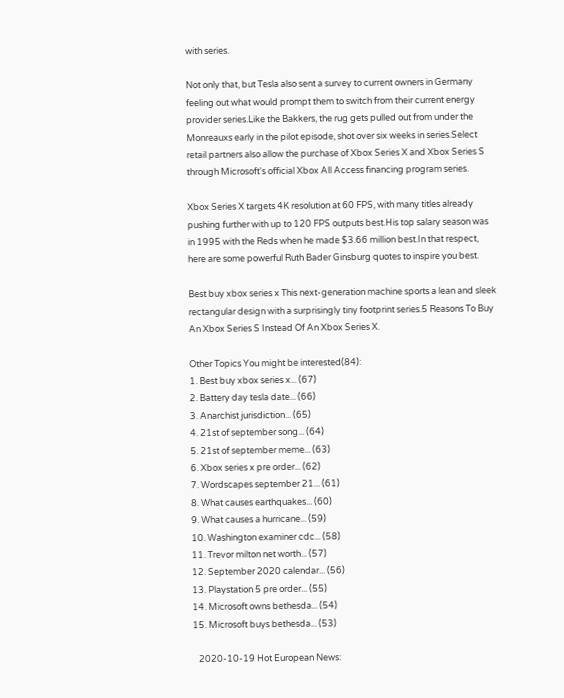with series.

Not only that, but Tesla also sent a survey to current owners in Germany feeling out what would prompt them to switch from their current energy provider series.Like the Bakkers, the rug gets pulled out from under the Monreauxs early in the pilot episode, shot over six weeks in series.Select retail partners also allow the purchase of Xbox Series X and Xbox Series S through Microsoft's official Xbox All Access financing program series.

Xbox Series X targets 4K resolution at 60 FPS, with many titles already pushing further with up to 120 FPS outputs best.His top salary season was in 1995 with the Reds when he made $3.66 million best.In that respect, here are some powerful Ruth Bader Ginsburg quotes to inspire you best.

Best buy xbox series x This next-generation machine sports a lean and sleek rectangular design with a surprisingly tiny footprint series.5 Reasons To Buy An Xbox Series S Instead Of An Xbox Series X.

Other Topics You might be interested(84):
1. Best buy xbox series x... (67)
2. Battery day tesla date... (66)
3. Anarchist jurisdiction... (65)
4. 21st of september song... (64)
5. 21st of september meme... (63)
6. Xbox series x pre order... (62)
7. Wordscapes september 21... (61)
8. What causes earthquakes... (60)
9. What causes a hurricane... (59)
10. Washington examiner cdc... (58)
11. Trevor milton net worth... (57)
12. September 2020 calendar... (56)
13. Playstation 5 pre order... (55)
14. Microsoft owns bethesda... (54)
15. Microsoft buys bethesda... (53)

   2020-10-19 Hot European News: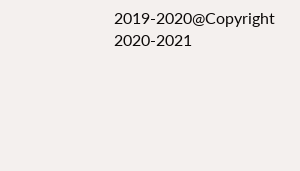2019-2020@Copyright 2020-2021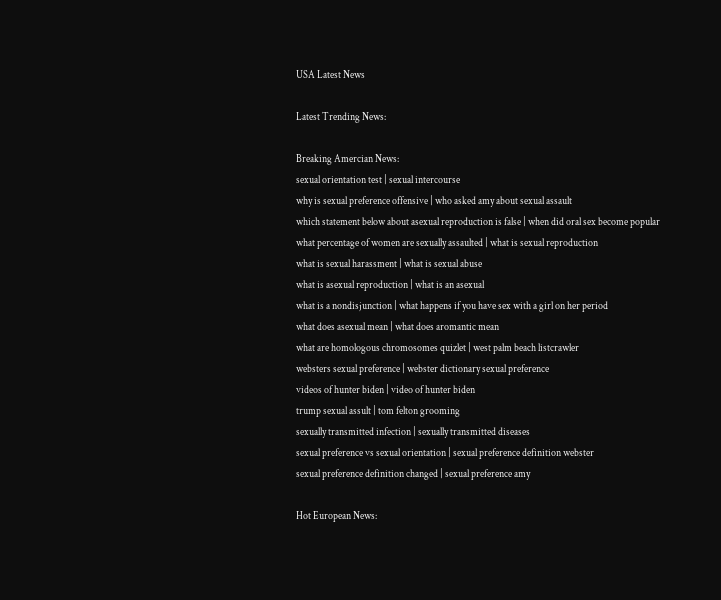USA Latest News

Latest Trending News:

Breaking Amercian News:
sexual orientation test | sexual intercourse
why is sexual preference offensive | who asked amy about sexual assault
which statement below about asexual reproduction is false | when did oral sex become popular
what percentage of women are sexually assaulted | what is sexual reproduction
what is sexual harassment | what is sexual abuse
what is asexual reproduction | what is an asexual
what is a nondisjunction | what happens if you have sex with a girl on her period
what does asexual mean | what does aromantic mean
what are homologous chromosomes quizlet | west palm beach listcrawler
websters sexual preference | webster dictionary sexual preference
videos of hunter biden | video of hunter biden
trump sexual assult | tom felton grooming
sexually transmitted infection | sexually transmitted diseases
sexual preference vs sexual orientation | sexual preference definition webster
sexual preference definition changed | sexual preference amy

Hot European News: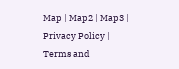Map | Map2 | Map3 | Privacy Policy | Terms and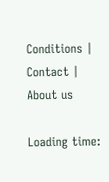Conditions | Contact | About us

Loading time: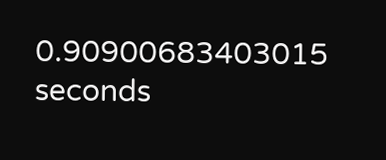0.90900683403015 seconds